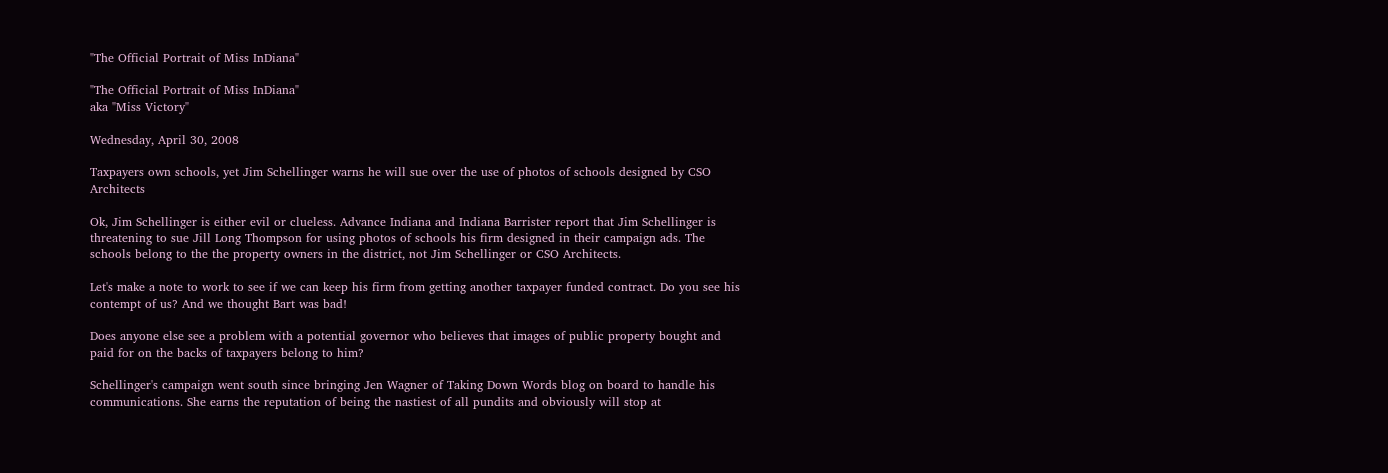"The Official Portrait of Miss InDiana"

"The Official Portrait of Miss InDiana"
aka "Miss Victory"

Wednesday, April 30, 2008

Taxpayers own schools, yet Jim Schellinger warns he will sue over the use of photos of schools designed by CSO Architects

Ok, Jim Schellinger is either evil or clueless. Advance Indiana and Indiana Barrister report that Jim Schellinger is threatening to sue Jill Long Thompson for using photos of schools his firm designed in their campaign ads. The schools belong to the the property owners in the district, not Jim Schellinger or CSO Architects.

Let's make a note to work to see if we can keep his firm from getting another taxpayer funded contract. Do you see his contempt of us? And we thought Bart was bad!

Does anyone else see a problem with a potential governor who believes that images of public property bought and paid for on the backs of taxpayers belong to him?

Schellinger's campaign went south since bringing Jen Wagner of Taking Down Words blog on board to handle his communications. She earns the reputation of being the nastiest of all pundits and obviously will stop at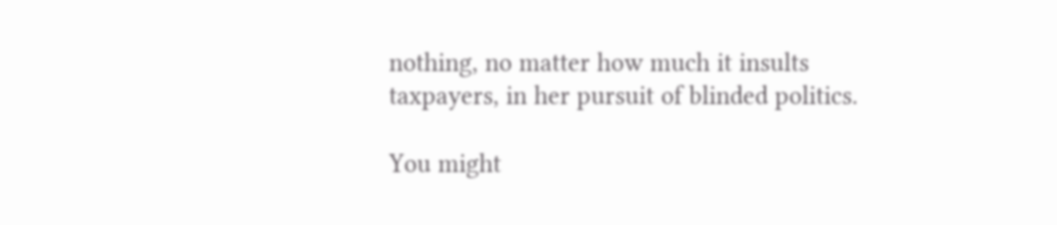nothing, no matter how much it insults taxpayers, in her pursuit of blinded politics.

You might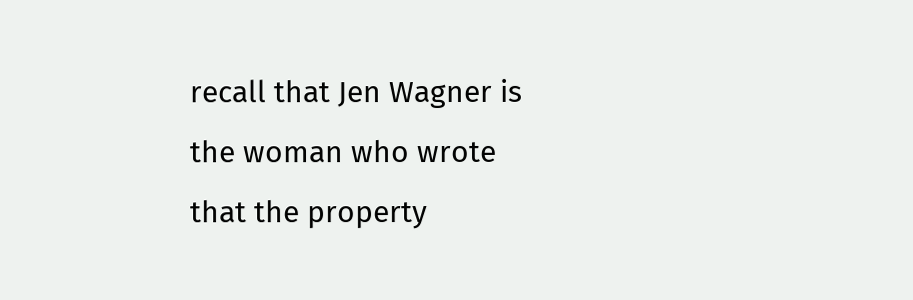recall that Jen Wagner is the woman who wrote that the property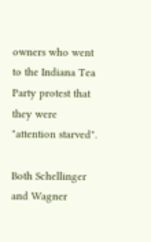owners who went to the Indiana Tea Party protest that they were "attention starved".

Both Schellinger and Wagner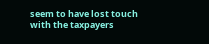seem to have lost touch with the taxpayers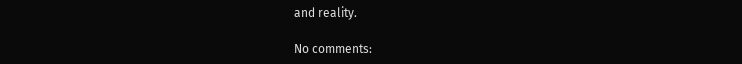and reality.

No comments: